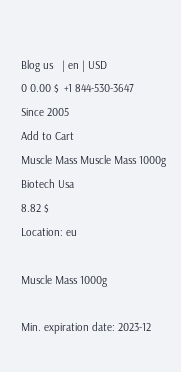Blog us   | en | USD
0 0.00 $  +1 844-530-3647
Since 2005
Add to Cart
Muscle Mass Muscle Mass 1000g
Biotech Usa
8.82 $
Location: eu

Muscle Mass 1000g

Min. expiration date: 2023-12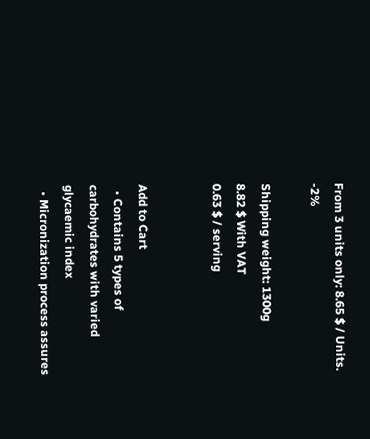From 3 units only: 8.65 $ / Units. -2%

Shipping weight: 1300g
8.82 $ With VAT
0.63 $ / serving


Add to Cart
  • Contains 5 types of carbohydrates with varied glycaemic index
  • Micronization process assures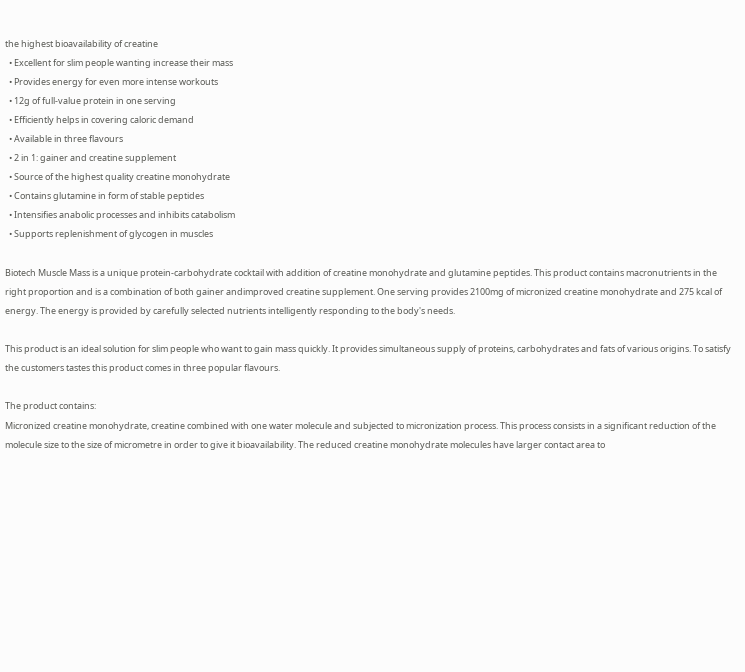the highest bioavailability of creatine
  • Excellent for slim people wanting increase their mass
  • Provides energy for even more intense workouts
  • 12g of full-value protein in one serving
  • Efficiently helps in covering caloric demand
  • Available in three flavours
  • 2 in 1: gainer and creatine supplement
  • Source of the highest quality creatine monohydrate
  • Contains glutamine in form of stable peptides
  • Intensifies anabolic processes and inhibits catabolism
  • Supports replenishment of glycogen in muscles

Biotech Muscle Mass is a unique protein-carbohydrate cocktail with addition of creatine monohydrate and glutamine peptides. This product contains macronutrients in the right proportion and is a combination of both gainer andimproved creatine supplement. One serving provides 2100mg of micronized creatine monohydrate and 275 kcal of energy. The energy is provided by carefully selected nutrients intelligently responding to the body's needs.

This product is an ideal solution for slim people who want to gain mass quickly. It provides simultaneous supply of proteins, carbohydrates and fats of various origins. To satisfy the customers tastes this product comes in three popular flavours.

The product contains:
Micronized creatine monohydrate, creatine combined with one water molecule and subjected to micronization process. This process consists in a significant reduction of the molecule size to the size of micrometre in order to give it bioavailability. The reduced creatine monohydrate molecules have larger contact area to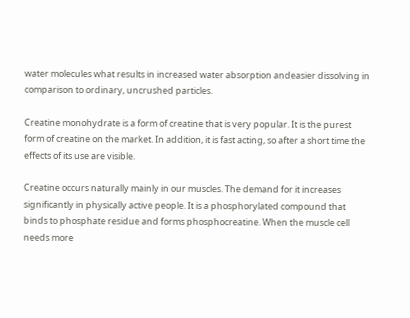water molecules what results in increased water absorption andeasier dissolving in comparison to ordinary, uncrushed particles.

Creatine monohydrate is a form of creatine that is very popular. It is the purest form of creatine on the market. In addition, it is fast acting, so after a short time the effects of its use are visible.

Creatine occurs naturally mainly in our muscles. The demand for it increases significantly in physically active people. It is a phosphorylated compound that binds to phosphate residue and forms phosphocreatine. When the muscle cell needs more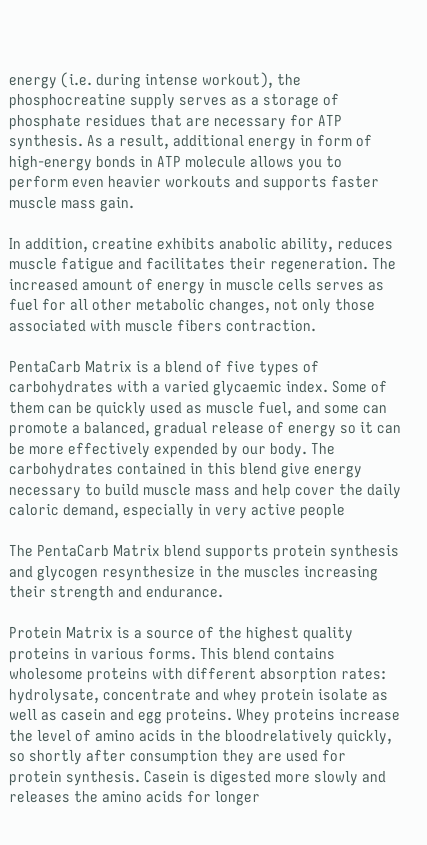energy (i.e. during intense workout), the phosphocreatine supply serves as a storage of phosphate residues that are necessary for ATP synthesis. As a result, additional energy in form of high-energy bonds in ATP molecule allows you to perform even heavier workouts and supports faster muscle mass gain.

In addition, creatine exhibits anabolic ability, reduces muscle fatigue and facilitates their regeneration. The increased amount of energy in muscle cells serves as fuel for all other metabolic changes, not only those associated with muscle fibers contraction.

PentaCarb Matrix is a blend of five types of carbohydrates with a varied glycaemic index. Some of them can be quickly used as muscle fuel, and some can promote a balanced, gradual release of energy so it can  be more effectively expended by our body. The carbohydrates contained in this blend give energy necessary to build muscle mass and help cover the daily caloric demand, especially in very active people

The PentaCarb Matrix blend supports protein synthesis and glycogen resynthesize in the muscles increasing their strength and endurance.

Protein Matrix is a source of the highest quality proteins in various forms. This blend contains wholesome proteins with different absorption rates: hydrolysate, concentrate and whey protein isolate as well as casein and egg proteins. Whey proteins increase the level of amino acids in the bloodrelatively quickly, so shortly after consumption they are used for protein synthesis. Casein is digested more slowly and releases the amino acids for longer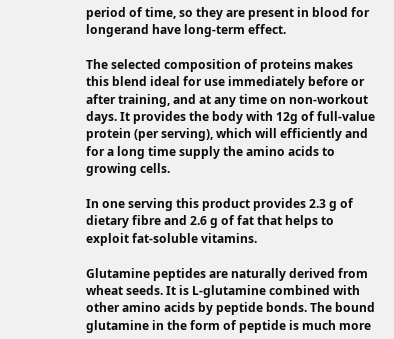period of time, so they are present in blood for longerand have long-term effect.

The selected composition of proteins makes this blend ideal for use immediately before or after training, and at any time on non-workout days. It provides the body with 12g of full-value protein (per serving), which will efficiently and for a long time supply the amino acids to growing cells.

In one serving this product provides 2.3 g of dietary fibre and 2.6 g of fat that helps to exploit fat-soluble vitamins.

Glutamine peptides are naturally derived from wheat seeds. It is L-glutamine combined with other amino acids by peptide bonds. The bound glutamine in the form of peptide is much more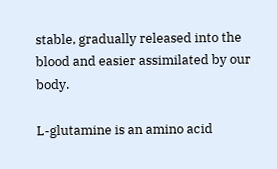stable, gradually released into the blood and easier assimilated by our body.

L-glutamine is an amino acid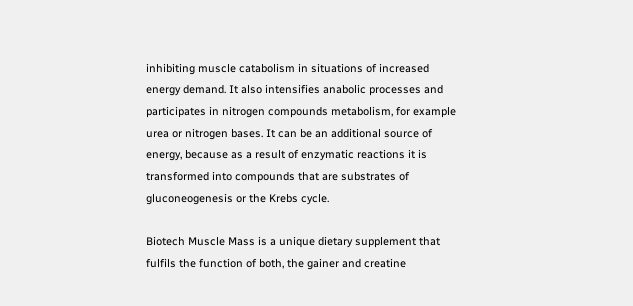inhibiting muscle catabolism in situations of increased energy demand. It also intensifies anabolic processes and participates in nitrogen compounds metabolism, for example urea or nitrogen bases. It can be an additional source of energy, because as a result of enzymatic reactions it is transformed into compounds that are substrates of gluconeogenesis or the Krebs cycle.

Biotech Muscle Mass is a unique dietary supplement that fulfils the function of both, the gainer and creatine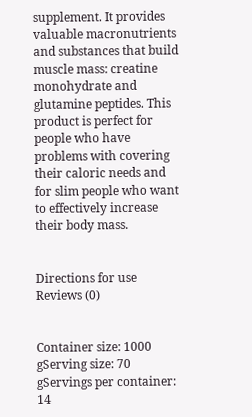supplement. It provides valuable macronutrients and substances that build muscle mass: creatine monohydrate and glutamine peptides. This product is perfect for people who have problems with covering their caloric needs and for slim people who want to effectively increase their body mass.


Directions for use
Reviews (0)


Container size: 1000 gServing size: 70 gServings per container: 14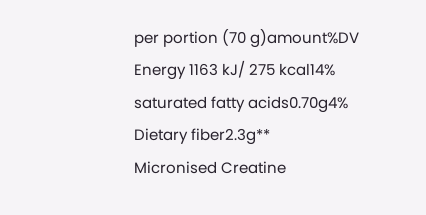per portion (70 g)amount%DV
Energy 1163 kJ/ 275 kcal14%
saturated fatty acids0.70g4%
Dietary fiber2.3g**
Micronised Creatine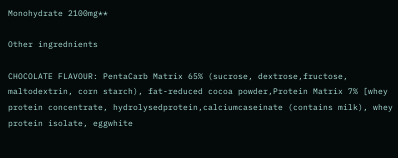Monohydrate 2100mg**

Other ingrednients

CHOCOLATE FLAVOUR: PentaCarb Matrix 65% (sucrose, dextrose,fructose, maltodextrin, corn starch), fat-reduced cocoa powder,Protein Matrix 7% [whey protein concentrate, hydrolysedprotein,calciumcaseinate (contains milk), whey protein isolate, eggwhite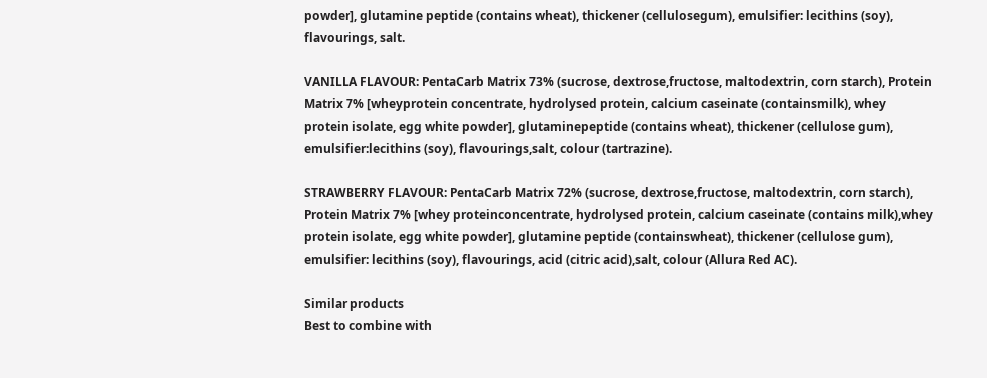powder], glutamine peptide (contains wheat), thickener (cellulosegum), emulsifier: lecithins (soy), flavourings, salt.

VANILLA FLAVOUR: PentaCarb Matrix 73% (sucrose, dextrose,fructose, maltodextrin, corn starch), Protein Matrix 7% [wheyprotein concentrate, hydrolysed protein, calcium caseinate (containsmilk), whey protein isolate, egg white powder], glutaminepeptide (contains wheat), thickener (cellulose gum), emulsifier:lecithins (soy), flavourings,salt, colour (tartrazine).

STRAWBERRY FLAVOUR: PentaCarb Matrix 72% (sucrose, dextrose,fructose, maltodextrin, corn starch), Protein Matrix 7% [whey proteinconcentrate, hydrolysed protein, calcium caseinate (contains milk),whey protein isolate, egg white powder], glutamine peptide (containswheat), thickener (cellulose gum), emulsifier: lecithins (soy), flavourings, acid (citric acid),salt, colour (Allura Red AC).

Similar products
Best to combine with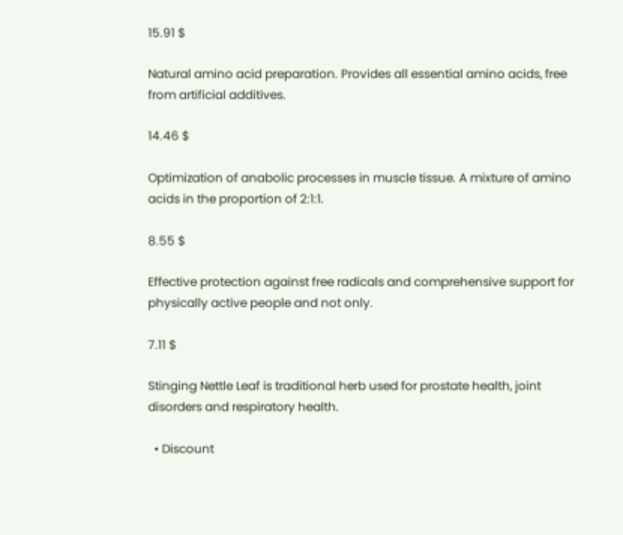15.91 $

Natural amino acid preparation. Provides all essential amino acids, free from artificial additives.

14.46 $

Optimization of anabolic processes in muscle tissue. A mixture of amino acids in the proportion of 2:1:1.

8.55 $

Effective protection against free radicals and comprehensive support for physically active people and not only.

7.11 $

Stinging Nettle Leaf is traditional herb used for prostate health, joint disorders and respiratory health.

  • Discount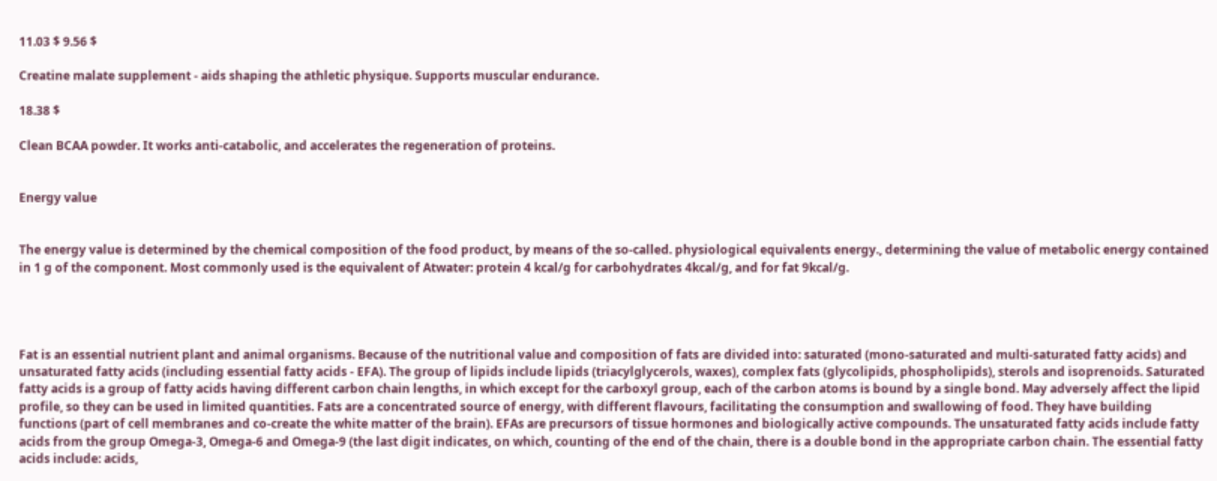11.03 $ 9.56 $

Creatine malate supplement - aids shaping the athletic physique. Supports muscular endurance.

18.38 $

Clean BCAA powder. It works anti-catabolic, and accelerates the regeneration of proteins.


Energy value


The energy value is determined by the chemical composition of the food product, by means of the so-called. physiological equivalents energy., determining the value of metabolic energy contained in 1 g of the component. Most commonly used is the equivalent of Atwater: protein 4 kcal/g for carbohydrates 4kcal/g, and for fat 9kcal/g.




Fat is an essential nutrient plant and animal organisms. Because of the nutritional value and composition of fats are divided into: saturated (mono-saturated and multi-saturated fatty acids) and unsaturated fatty acids (including essential fatty acids - EFA). The group of lipids include lipids (triacylglycerols, waxes), complex fats (glycolipids, phospholipids), sterols and isoprenoids. Saturated fatty acids is a group of fatty acids having different carbon chain lengths, in which except for the carboxyl group, each of the carbon atoms is bound by a single bond. May adversely affect the lipid profile, so they can be used in limited quantities. Fats are a concentrated source of energy, with different flavours, facilitating the consumption and swallowing of food. They have building functions (part of cell membranes and co-create the white matter of the brain). EFAs are precursors of tissue hormones and biologically active compounds. The unsaturated fatty acids include fatty acids from the group Omega-3, Omega-6 and Omega-9 (the last digit indicates, on which, counting of the end of the chain, there is a double bond in the appropriate carbon chain. The essential fatty acids include: acids,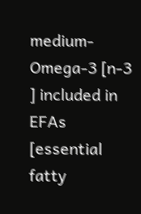medium-Omega-3 [n-3 ] included in EFAs [essential fatty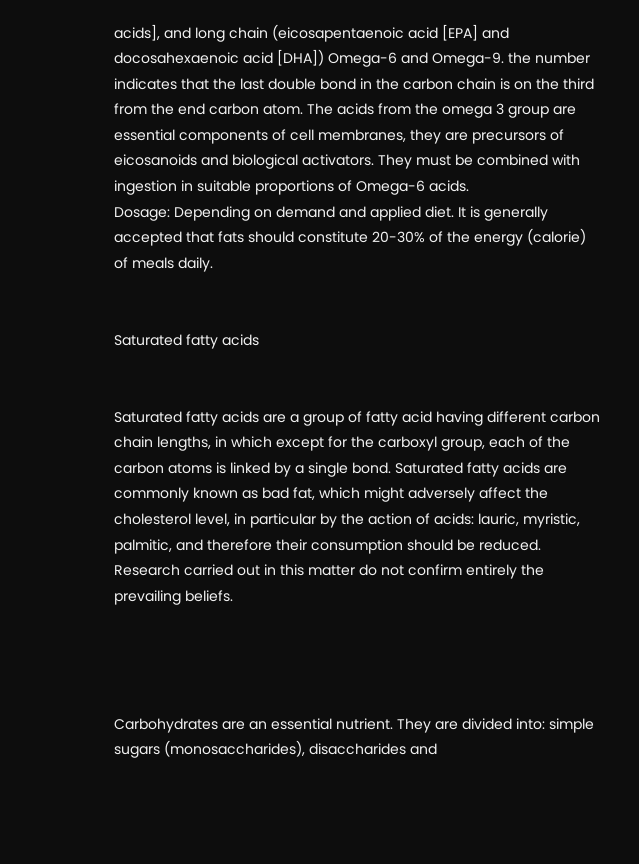acids], and long chain (eicosapentaenoic acid [EPA] and docosahexaenoic acid [DHA]) Omega-6 and Omega-9. the number indicates that the last double bond in the carbon chain is on the third from the end carbon atom. The acids from the omega 3 group are essential components of cell membranes, they are precursors of eicosanoids and biological activators. They must be combined with ingestion in suitable proportions of Omega-6 acids.
Dosage: Depending on demand and applied diet. It is generally accepted that fats should constitute 20-30% of the energy (calorie) of meals daily.


Saturated fatty acids


Saturated fatty acids are a group of fatty acid having different carbon chain lengths, in which except for the carboxyl group, each of the carbon atoms is linked by a single bond. Saturated fatty acids are commonly known as bad fat, which might adversely affect the cholesterol level, in particular by the action of acids: lauric, myristic, palmitic, and therefore their consumption should be reduced. Research carried out in this matter do not confirm entirely the prevailing beliefs.




Carbohydrates are an essential nutrient. They are divided into: simple sugars (monosaccharides), disaccharides and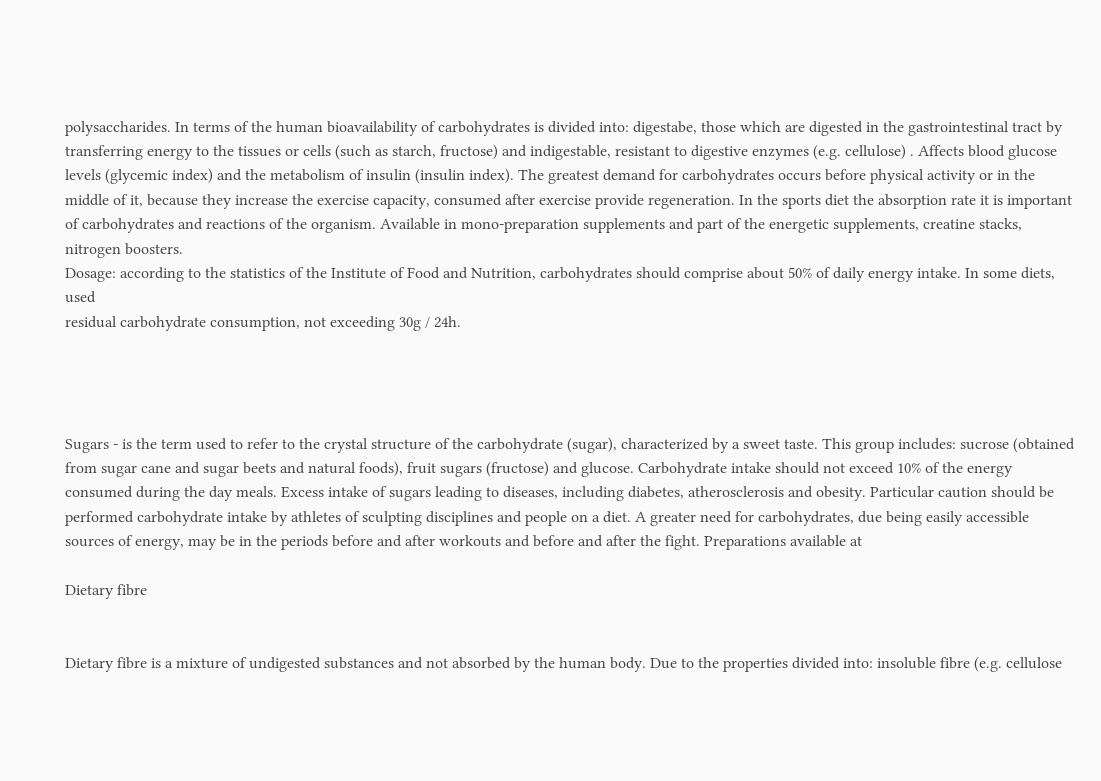polysaccharides. In terms of the human bioavailability of carbohydrates is divided into: digestabe, those which are digested in the gastrointestinal tract by transferring energy to the tissues or cells (such as starch, fructose) and indigestable, resistant to digestive enzymes (e.g. cellulose) . Affects blood glucose levels (glycemic index) and the metabolism of insulin (insulin index). The greatest demand for carbohydrates occurs before physical activity or in the middle of it, because they increase the exercise capacity, consumed after exercise provide regeneration. In the sports diet the absorption rate it is important of carbohydrates and reactions of the organism. Available in mono-preparation supplements and part of the energetic supplements, creatine stacks, nitrogen boosters.
Dosage: according to the statistics of the Institute of Food and Nutrition, carbohydrates should comprise about 50% of daily energy intake. In some diets, used
residual carbohydrate consumption, not exceeding 30g / 24h.




Sugars - is the term used to refer to the crystal structure of the carbohydrate (sugar), characterized by a sweet taste. This group includes: sucrose (obtained from sugar cane and sugar beets and natural foods), fruit sugars (fructose) and glucose. Carbohydrate intake should not exceed 10% of the energy consumed during the day meals. Excess intake of sugars leading to diseases, including diabetes, atherosclerosis and obesity. Particular caution should be performed carbohydrate intake by athletes of sculpting disciplines and people on a diet. A greater need for carbohydrates, due being easily accessible sources of energy, may be in the periods before and after workouts and before and after the fight. Preparations available at

Dietary fibre


Dietary fibre is a mixture of undigested substances and not absorbed by the human body. Due to the properties divided into: insoluble fibre (e.g. cellulose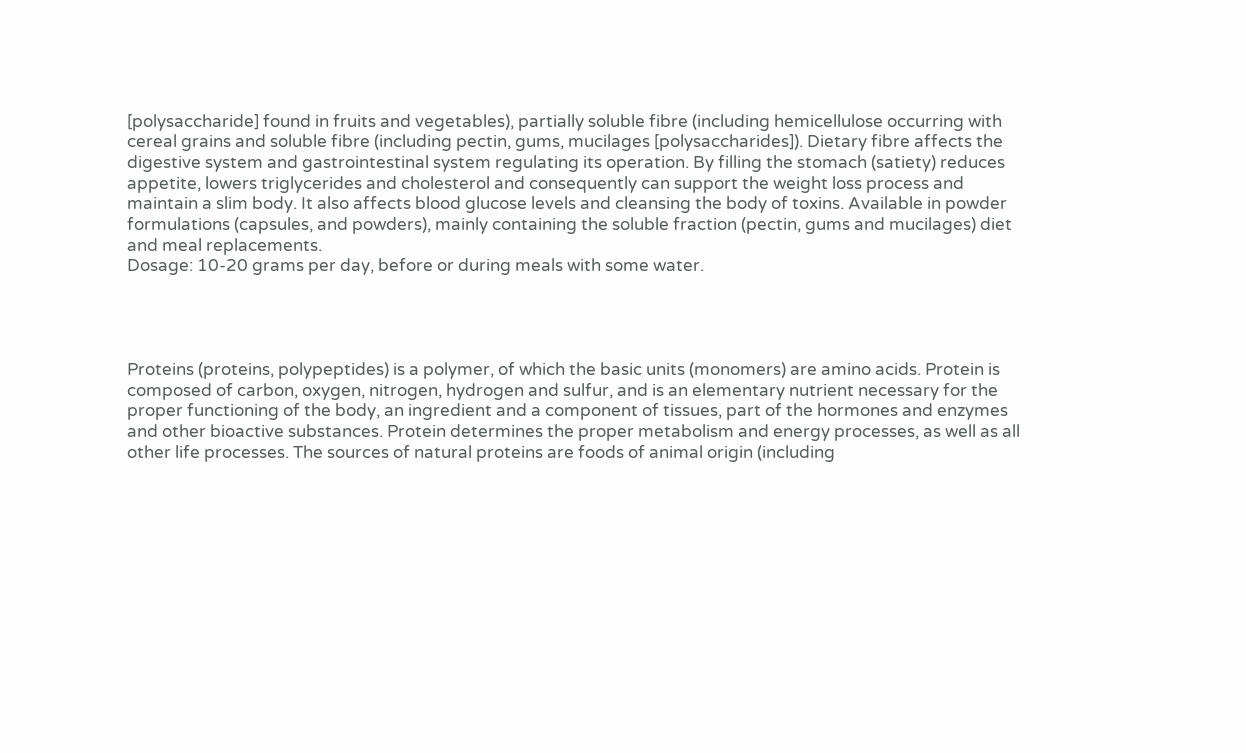[polysaccharide] found in fruits and vegetables), partially soluble fibre (including hemicellulose occurring with cereal grains and soluble fibre (including pectin, gums, mucilages [polysaccharides]). Dietary fibre affects the digestive system and gastrointestinal system regulating its operation. By filling the stomach (satiety) reduces appetite, lowers triglycerides and cholesterol and consequently can support the weight loss process and maintain a slim body. It also affects blood glucose levels and cleansing the body of toxins. Available in powder formulations (capsules, and powders), mainly containing the soluble fraction (pectin, gums and mucilages) diet and meal replacements.
Dosage: 10-20 grams per day, before or during meals with some water.




Proteins (proteins, polypeptides) is a polymer, of which the basic units (monomers) are amino acids. Protein is composed of carbon, oxygen, nitrogen, hydrogen and sulfur, and is an elementary nutrient necessary for the proper functioning of the body, an ingredient and a component of tissues, part of the hormones and enzymes and other bioactive substances. Protein determines the proper metabolism and energy processes, as well as all other life processes. The sources of natural proteins are foods of animal origin (including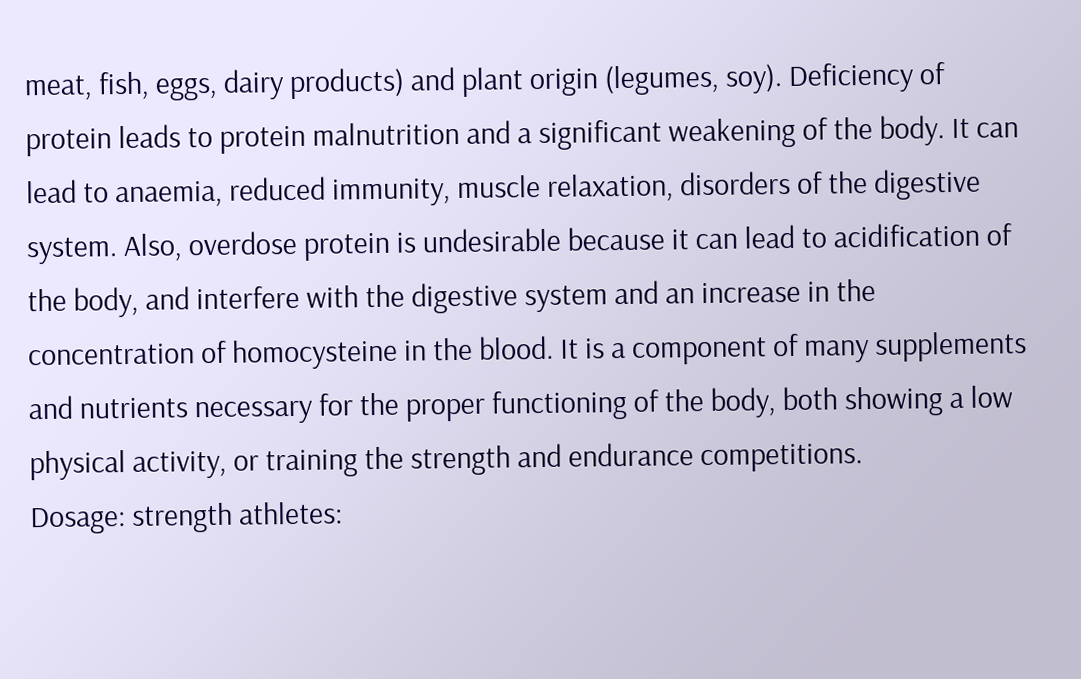meat, fish, eggs, dairy products) and plant origin (legumes, soy). Deficiency of protein leads to protein malnutrition and a significant weakening of the body. It can lead to anaemia, reduced immunity, muscle relaxation, disorders of the digestive system. Also, overdose protein is undesirable because it can lead to acidification of the body, and interfere with the digestive system and an increase in the concentration of homocysteine in the blood. It is a component of many supplements and nutrients necessary for the proper functioning of the body, both showing a low physical activity, or training the strength and endurance competitions.
Dosage: strength athletes: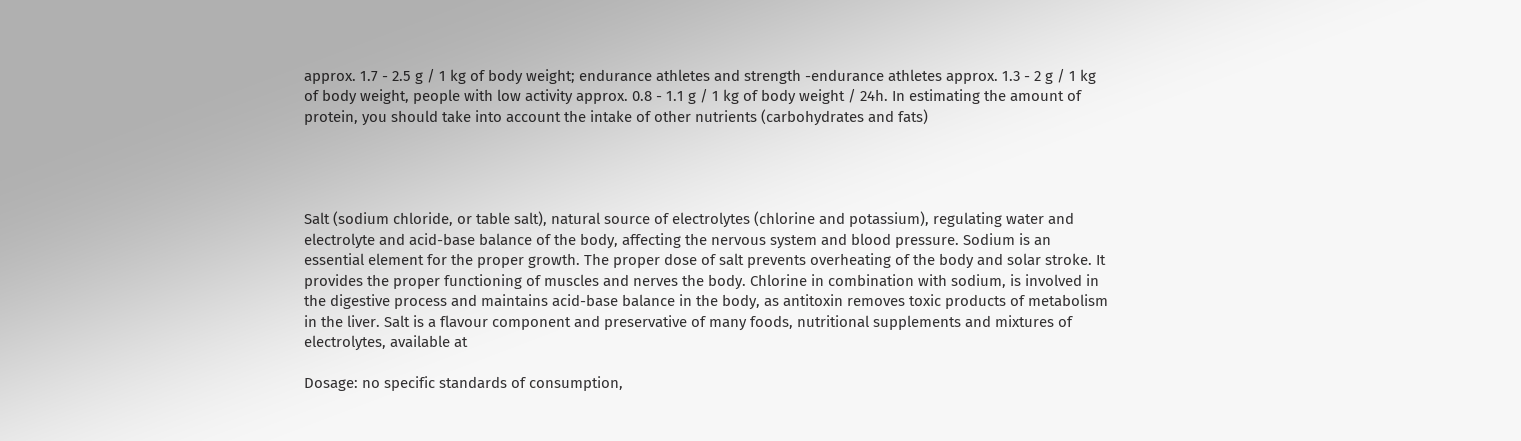approx. 1.7 - 2.5 g / 1 kg of body weight; endurance athletes and strength -endurance athletes approx. 1.3 - 2 g / 1 kg of body weight, people with low activity approx. 0.8 - 1.1 g / 1 kg of body weight / 24h. In estimating the amount of protein, you should take into account the intake of other nutrients (carbohydrates and fats)




Salt (sodium chloride, or table salt), natural source of electrolytes (chlorine and potassium), regulating water and electrolyte and acid-base balance of the body, affecting the nervous system and blood pressure. Sodium is an essential element for the proper growth. The proper dose of salt prevents overheating of the body and solar stroke. It provides the proper functioning of muscles and nerves the body. Chlorine in combination with sodium, is involved in the digestive process and maintains acid-base balance in the body, as antitoxin removes toxic products of metabolism in the liver. Salt is a flavour component and preservative of many foods, nutritional supplements and mixtures of electrolytes, available at

Dosage: no specific standards of consumption,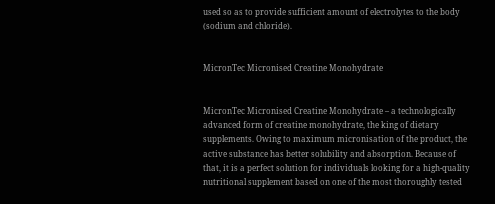used so as to provide sufficient amount of electrolytes to the body (sodium and chloride).


MicronTec Micronised Creatine Monohydrate


MicronTec Micronised Creatine Monohydrate – a technologically advanced form of creatine monohydrate, the king of dietary supplements. Owing to maximum micronisation of the product, the active substance has better solubility and absorption. Because of that, it is a perfect solution for individuals looking for a high-quality nutritional supplement based on one of the most thoroughly tested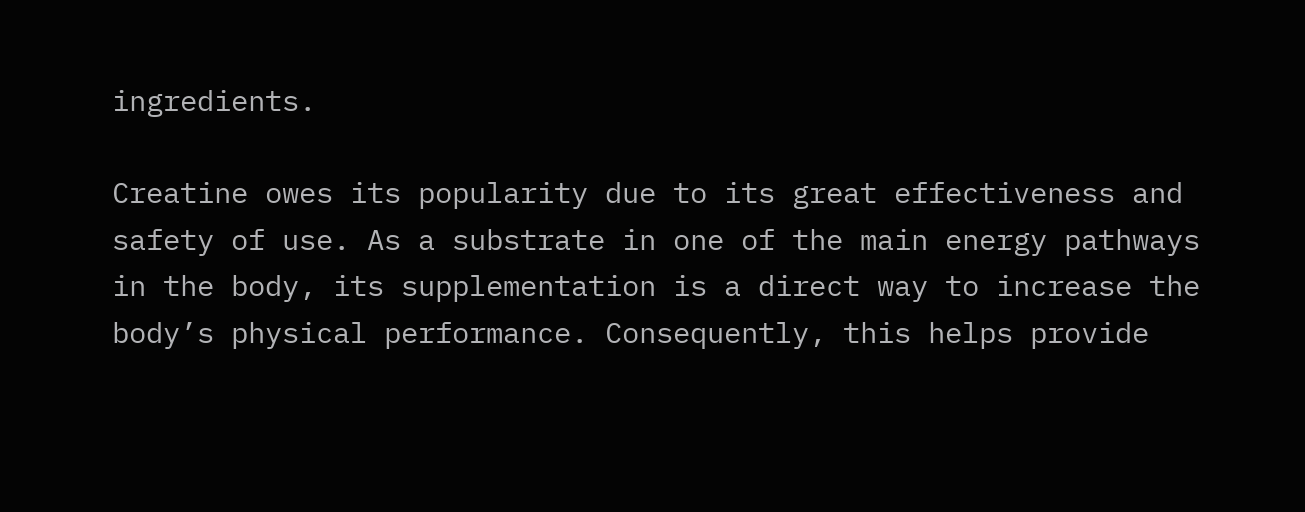ingredients.

Creatine owes its popularity due to its great effectiveness and safety of use. As a substrate in one of the main energy pathways in the body, its supplementation is a direct way to increase the body’s physical performance. Consequently, this helps provide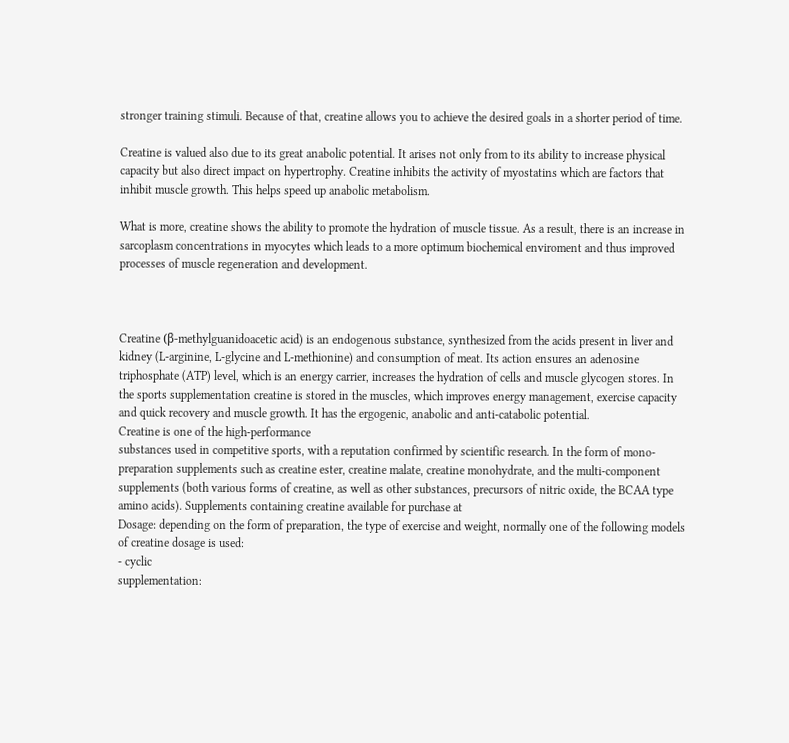stronger training stimuli. Because of that, creatine allows you to achieve the desired goals in a shorter period of time.

Creatine is valued also due to its great anabolic potential. It arises not only from to its ability to increase physical capacity but also direct impact on hypertrophy. Creatine inhibits the activity of myostatins which are factors that inhibit muscle growth. This helps speed up anabolic metabolism.

What is more, creatine shows the ability to promote the hydration of muscle tissue. As a result, there is an increase in sarcoplasm concentrations in myocytes which leads to a more optimum biochemical enviroment and thus improved processes of muscle regeneration and development.



Creatine (β-methylguanidoacetic acid) is an endogenous substance, synthesized from the acids present in liver and kidney (L-arginine, L-glycine and L-methionine) and consumption of meat. Its action ensures an adenosine triphosphate (ATP) level, which is an energy carrier, increases the hydration of cells and muscle glycogen stores. In the sports supplementation creatine is stored in the muscles, which improves energy management, exercise capacity and quick recovery and muscle growth. It has the ergogenic, anabolic and anti-catabolic potential.
Creatine is one of the high-performance
substances used in competitive sports, with a reputation confirmed by scientific research. In the form of mono-preparation supplements such as creatine ester, creatine malate, creatine monohydrate, and the multi-component supplements (both various forms of creatine, as well as other substances, precursors of nitric oxide, the BCAA type amino acids). Supplements containing creatine available for purchase at
Dosage: depending on the form of preparation, the type of exercise and weight, normally one of the following models
of creatine dosage is used:
- cyclic
supplementation: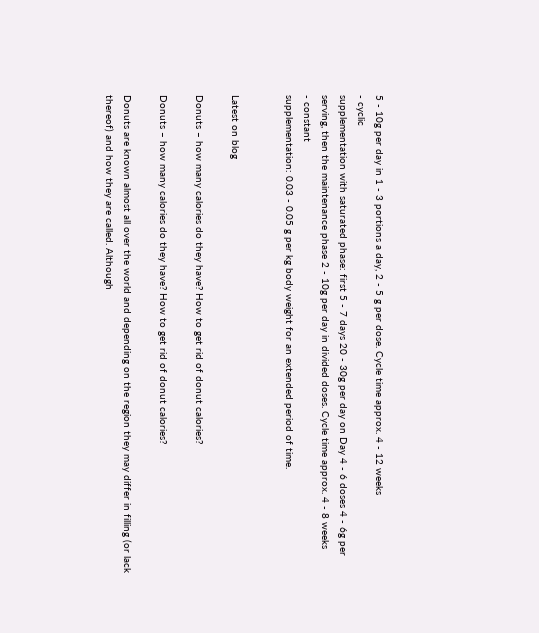5 - 10g per day in 1 - 3 portions a day, 2 - 5 g per dose. Cycle time approx. 4 - 12 weeks
- cyclic
supplementation with saturated phase: first 5 - 7 days 20 - 30g per day on Day 4 - 6 doses 4 - 6g per serving, then the maintenance phase 2 - 10g per day in divided doses. Cycle time approx. 4 - 8 weeks
- constant
supplementation: 0.03 - 0.05 g per kg body weight for an extended period of time.


Latest on blog

Donuts – how many calories do they have? How to get rid of donut calories?

Donuts – how many calories do they have? How to get rid of donut calories?

Donuts are known almost all over the world and depending on the region they may differ in filling (or lack thereof) and how they are called. Although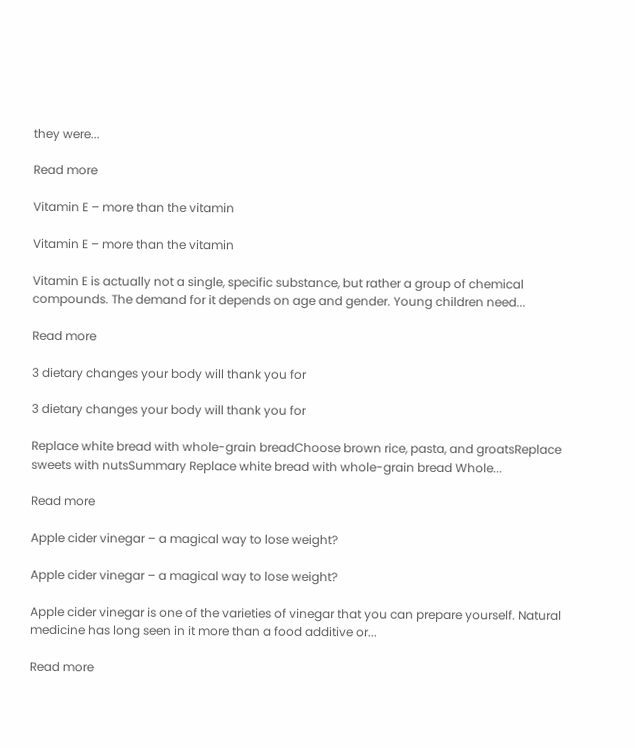they were...

Read more

Vitamin E – more than the vitamin

Vitamin E – more than the vitamin

Vitamin E is actually not a single, specific substance, but rather a group of chemical compounds. The demand for it depends on age and gender. Young children need...

Read more

3 dietary changes your body will thank you for

3 dietary changes your body will thank you for

Replace white bread with whole-grain breadChoose brown rice, pasta, and groatsReplace sweets with nutsSummary Replace white bread with whole-grain bread Whole...

Read more

Apple cider vinegar – a magical way to lose weight?

Apple cider vinegar – a magical way to lose weight?

Apple cider vinegar is one of the varieties of vinegar that you can prepare yourself. Natural medicine has long seen in it more than a food additive or...

Read more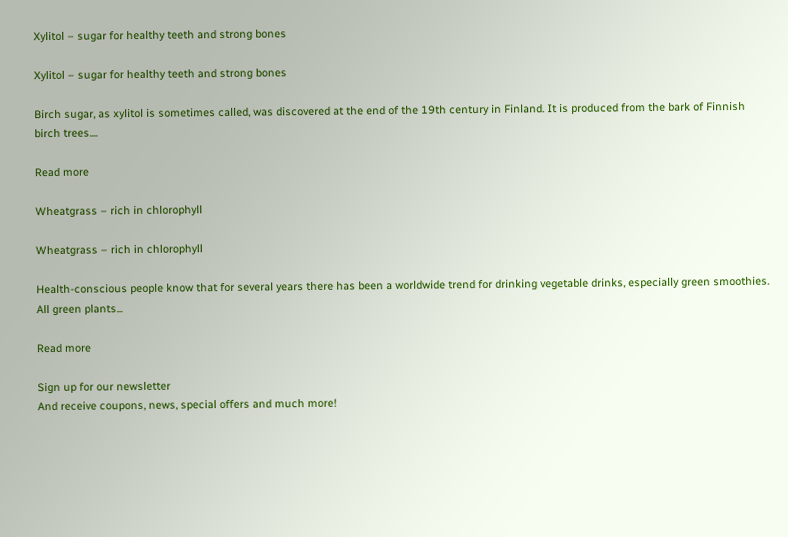Xylitol – sugar for healthy teeth and strong bones

Xylitol – sugar for healthy teeth and strong bones

Birch sugar, as xylitol is sometimes called, was discovered at the end of the 19th century in Finland. It is produced from the bark of Finnish birch trees....

Read more

Wheatgrass – rich in chlorophyll

Wheatgrass – rich in chlorophyll

Health-conscious people know that for several years there has been a worldwide trend for drinking vegetable drinks, especially green smoothies. All green plants...

Read more

Sign up for our newsletter
And receive coupons, news, special offers and much more!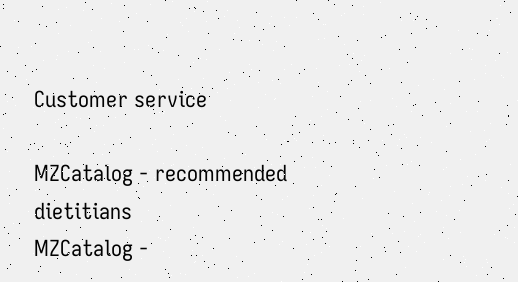Customer service

MZCatalog - recommended dietitians
MZCatalog -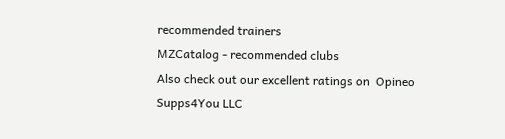recommended trainers
MZCatalog - recommended clubs
Also check out our excellent ratings on  Opineo
Supps4You LLC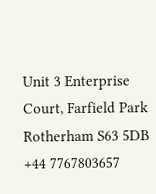Unit 3 Enterprise Court, Farfield Park Rotherham S63 5DB +44 7767803657